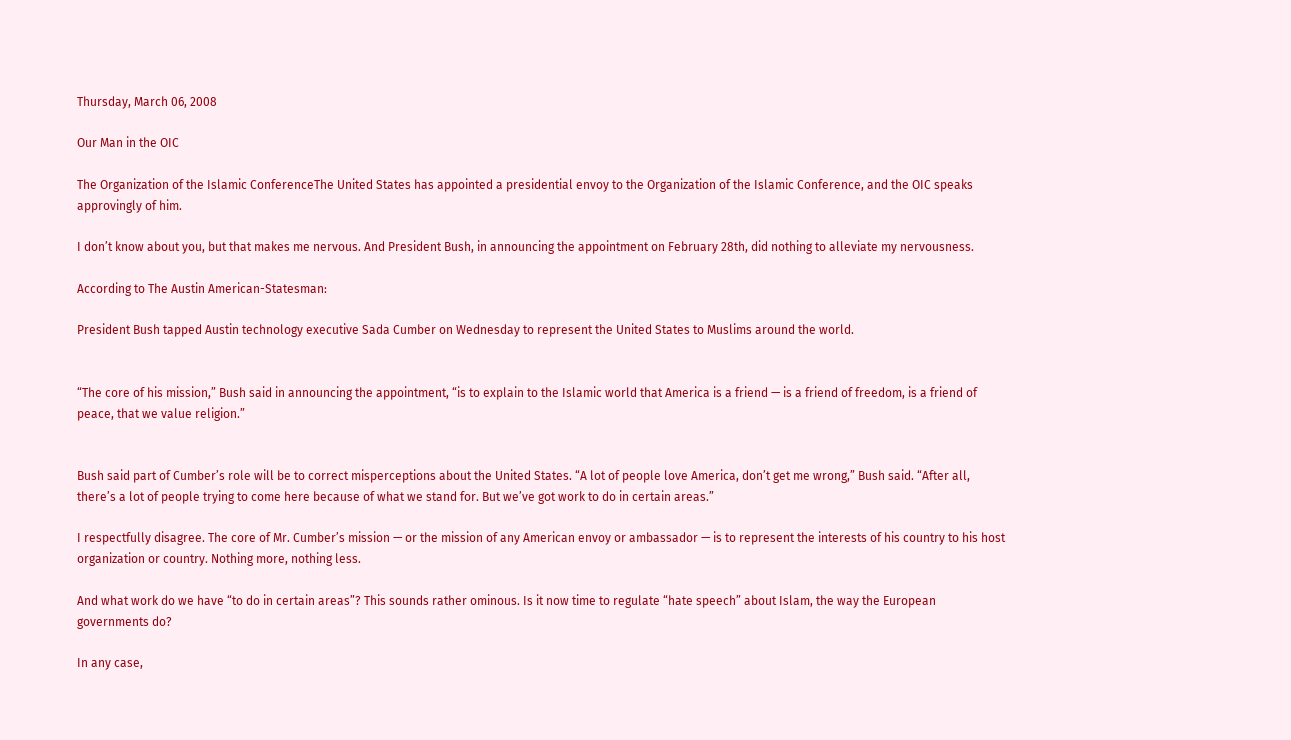Thursday, March 06, 2008

Our Man in the OIC

The Organization of the Islamic ConferenceThe United States has appointed a presidential envoy to the Organization of the Islamic Conference, and the OIC speaks approvingly of him.

I don’t know about you, but that makes me nervous. And President Bush, in announcing the appointment on February 28th, did nothing to alleviate my nervousness.

According to The Austin American-Statesman:

President Bush tapped Austin technology executive Sada Cumber on Wednesday to represent the United States to Muslims around the world.


“The core of his mission,” Bush said in announcing the appointment, “is to explain to the Islamic world that America is a friend — is a friend of freedom, is a friend of peace, that we value religion.”


Bush said part of Cumber’s role will be to correct misperceptions about the United States. “A lot of people love America, don’t get me wrong,” Bush said. “After all, there’s a lot of people trying to come here because of what we stand for. But we’ve got work to do in certain areas.”

I respectfully disagree. The core of Mr. Cumber’s mission — or the mission of any American envoy or ambassador — is to represent the interests of his country to his host organization or country. Nothing more, nothing less.

And what work do we have “to do in certain areas”? This sounds rather ominous. Is it now time to regulate “hate speech” about Islam, the way the European governments do?

In any case,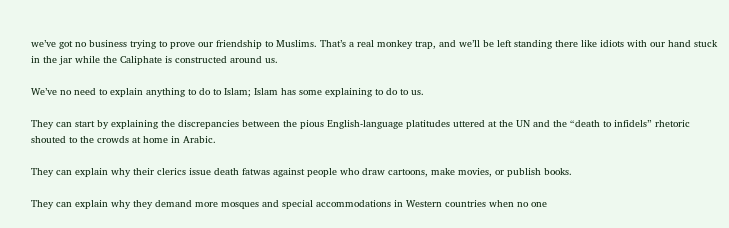we’ve got no business trying to prove our friendship to Muslims. That’s a real monkey trap, and we’ll be left standing there like idiots with our hand stuck in the jar while the Caliphate is constructed around us.

We’ve no need to explain anything to do to Islam; Islam has some explaining to do to us.

They can start by explaining the discrepancies between the pious English-language platitudes uttered at the UN and the “death to infidels” rhetoric shouted to the crowds at home in Arabic.

They can explain why their clerics issue death fatwas against people who draw cartoons, make movies, or publish books.

They can explain why they demand more mosques and special accommodations in Western countries when no one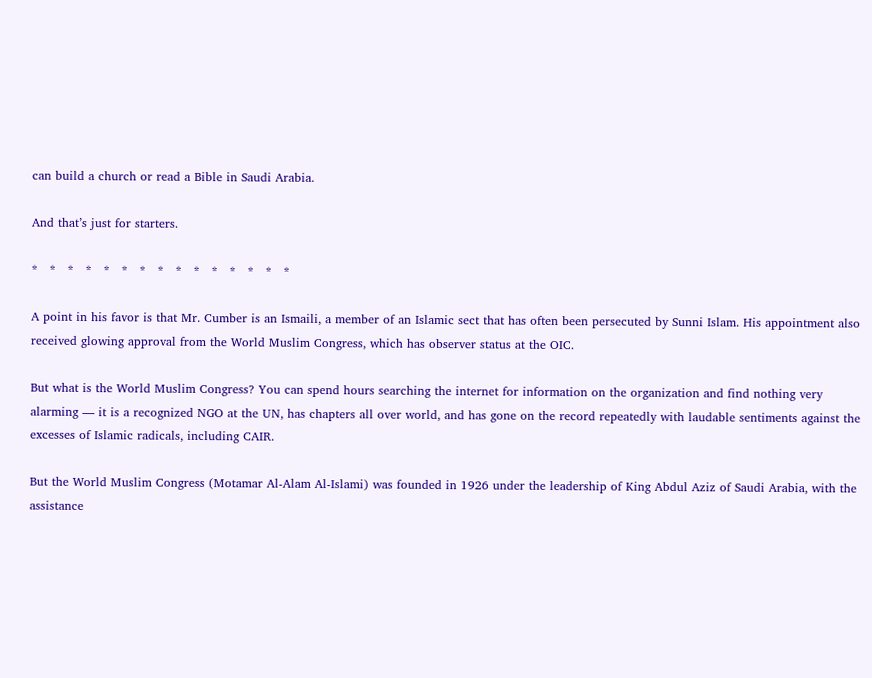can build a church or read a Bible in Saudi Arabia.

And that’s just for starters.

*   *   *   *   *   *   *   *   *   *   *   *   *   *   *

A point in his favor is that Mr. Cumber is an Ismaili, a member of an Islamic sect that has often been persecuted by Sunni Islam. His appointment also received glowing approval from the World Muslim Congress, which has observer status at the OIC.

But what is the World Muslim Congress? You can spend hours searching the internet for information on the organization and find nothing very alarming — it is a recognized NGO at the UN, has chapters all over world, and has gone on the record repeatedly with laudable sentiments against the excesses of Islamic radicals, including CAIR.

But the World Muslim Congress (Motamar Al-Alam Al-Islami) was founded in 1926 under the leadership of King Abdul Aziz of Saudi Arabia, with the assistance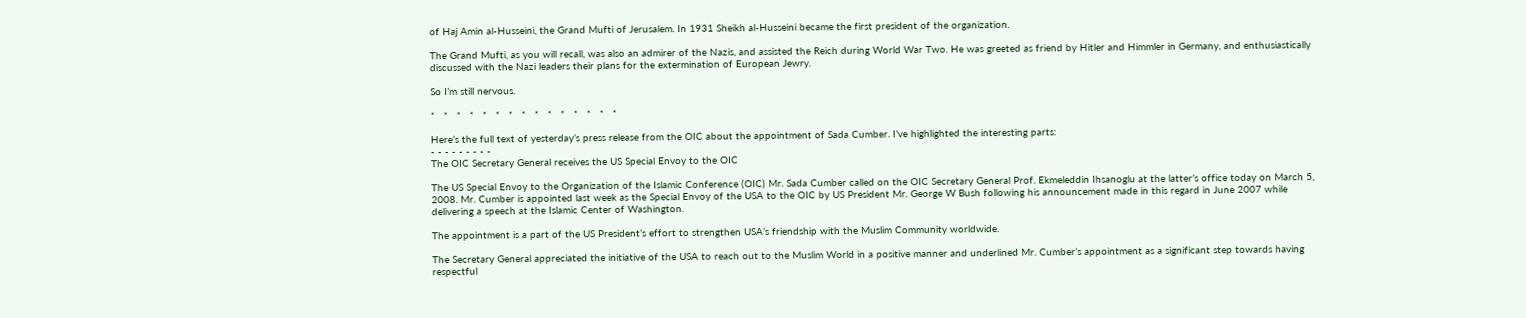of Haj Amin al-Husseini, the Grand Mufti of Jerusalem. In 1931 Sheikh al-Husseini became the first president of the organization.

The Grand Mufti, as you will recall, was also an admirer of the Nazis, and assisted the Reich during World War Two. He was greeted as friend by Hitler and Himmler in Germany, and enthusiastically discussed with the Nazi leaders their plans for the extermination of European Jewry.

So I’m still nervous.

*   *   *   *   *   *   *   *   *   *   *   *   *   *   *

Here’s the full text of yesterday’s press release from the OIC about the appointment of Sada Cumber. I’ve highlighted the interesting parts:
- - - - - - - - -
The OIC Secretary General receives the US Special Envoy to the OIC

The US Special Envoy to the Organization of the Islamic Conference (OIC) Mr. Sada Cumber called on the OIC Secretary General Prof. Ekmeleddin Ihsanoglu at the latter’s office today on March 5, 2008. Mr. Cumber is appointed last week as the Special Envoy of the USA to the OIC by US President Mr. George W Bush following his announcement made in this regard in June 2007 while delivering a speech at the Islamic Center of Washington.

The appointment is a part of the US President’s effort to strengthen USA’s friendship with the Muslim Community worldwide.

The Secretary General appreciated the initiative of the USA to reach out to the Muslim World in a positive manner and underlined Mr. Cumber’s appointment as a significant step towards having respectful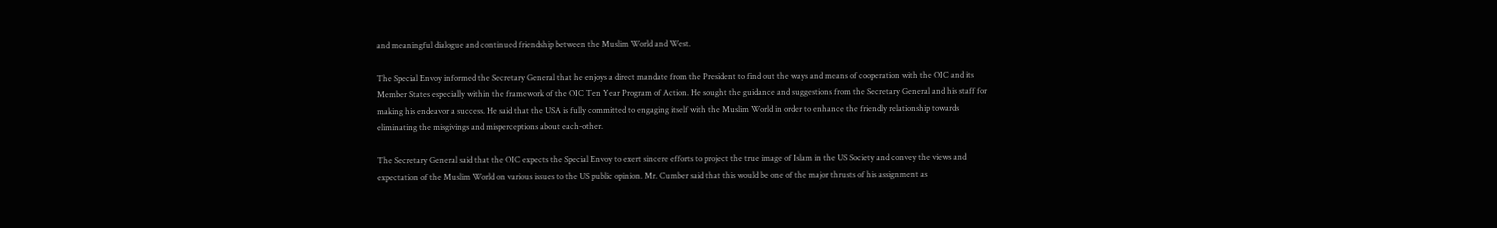and meaningful dialogue and continued friendship between the Muslim World and West.

The Special Envoy informed the Secretary General that he enjoys a direct mandate from the President to find out the ways and means of cooperation with the OIC and its Member States especially within the framework of the OIC Ten Year Program of Action. He sought the guidance and suggestions from the Secretary General and his staff for making his endeavor a success. He said that the USA is fully committed to engaging itself with the Muslim World in order to enhance the friendly relationship towards eliminating the misgivings and misperceptions about each-other.

The Secretary General said that the OIC expects the Special Envoy to exert sincere efforts to project the true image of Islam in the US Society and convey the views and expectation of the Muslim World on various issues to the US public opinion. Mr. Cumber said that this would be one of the major thrusts of his assignment as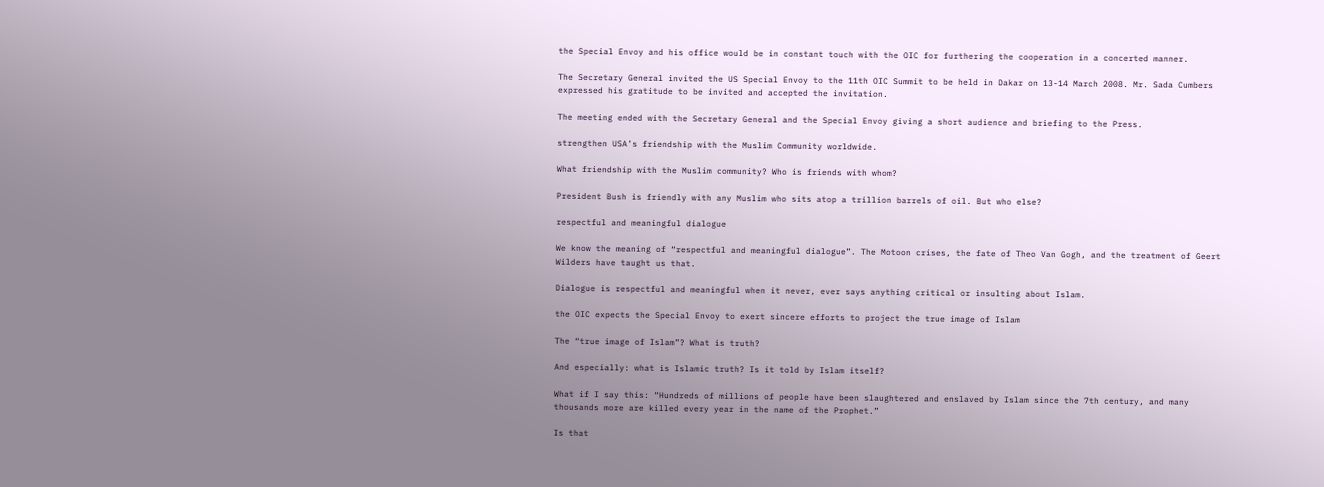the Special Envoy and his office would be in constant touch with the OIC for furthering the cooperation in a concerted manner.

The Secretary General invited the US Special Envoy to the 11th OIC Summit to be held in Dakar on 13-14 March 2008. Mr. Sada Cumbers expressed his gratitude to be invited and accepted the invitation.

The meeting ended with the Secretary General and the Special Envoy giving a short audience and briefing to the Press.

strengthen USA’s friendship with the Muslim Community worldwide.

What friendship with the Muslim community? Who is friends with whom?

President Bush is friendly with any Muslim who sits atop a trillion barrels of oil. But who else?

respectful and meaningful dialogue

We know the meaning of “respectful and meaningful dialogue”. The Motoon crises, the fate of Theo Van Gogh, and the treatment of Geert Wilders have taught us that.

Dialogue is respectful and meaningful when it never, ever says anything critical or insulting about Islam.

the OIC expects the Special Envoy to exert sincere efforts to project the true image of Islam

The “true image of Islam”? What is truth?

And especially: what is Islamic truth? Is it told by Islam itself?

What if I say this: “Hundreds of millions of people have been slaughtered and enslaved by Islam since the 7th century, and many thousands more are killed every year in the name of the Prophet.”

Is that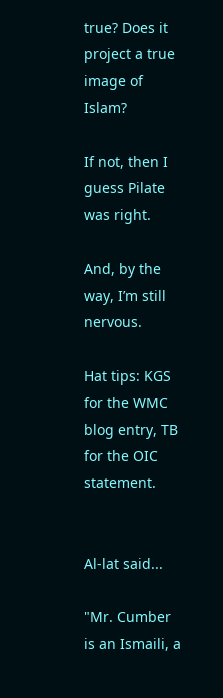true? Does it project a true image of Islam?

If not, then I guess Pilate was right.

And, by the way, I’m still nervous.

Hat tips: KGS for the WMC blog entry, TB for the OIC statement.


Al-lat said...

"Mr. Cumber is an Ismaili, a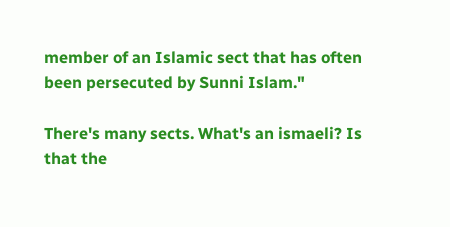member of an Islamic sect that has often been persecuted by Sunni Islam."

There's many sects. What's an ismaeli? Is that the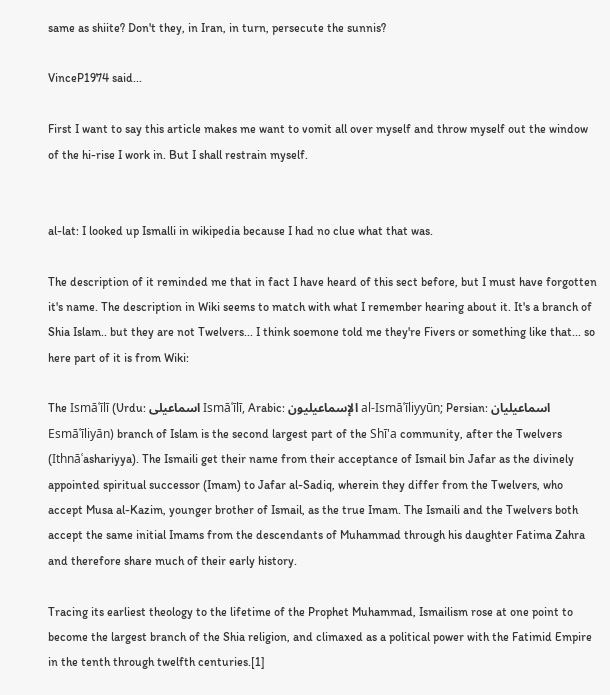same as shiite? Don't they, in Iran, in turn, persecute the sunnis?

VinceP1974 said...

First I want to say this article makes me want to vomit all over myself and throw myself out the window of the hi-rise I work in. But I shall restrain myself.


al-lat: I looked up Ismalli in wikipedia because I had no clue what that was.

The description of it reminded me that in fact I have heard of this sect before, but I must have forgotten it's name. The description in Wiki seems to match with what I remember hearing about it. It's a branch of Shia Islam.. but they are not Twelvers... I think soemone told me they're Fivers or something like that... so here part of it is from Wiki:

The Ismāʿīlī (Urdu: اسماعیلی Ismāʿīlī, Arabic: الإسماعيليون al-Ismāʿīliyyūn; Persian: اسماعیلیان Esmāʿīliyān) branch of Islam is the second largest part of the Shī'a community, after the Twelvers (Ithnāʿashariyya). The Ismaili get their name from their acceptance of Ismail bin Jafar as the divinely appointed spiritual successor (Imam) to Jafar al-Sadiq, wherein they differ from the Twelvers, who accept Musa al-Kazim, younger brother of Ismail, as the true Imam. The Ismaili and the Twelvers both accept the same initial Imams from the descendants of Muhammad through his daughter Fatima Zahra and therefore share much of their early history.

Tracing its earliest theology to the lifetime of the Prophet Muhammad, Ismailism rose at one point to become the largest branch of the Shia religion, and climaxed as a political power with the Fatimid Empire in the tenth through twelfth centuries.[1]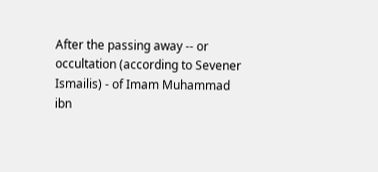After the passing away -- or occultation (according to Sevener Ismailis) - of Imam Muhammad ibn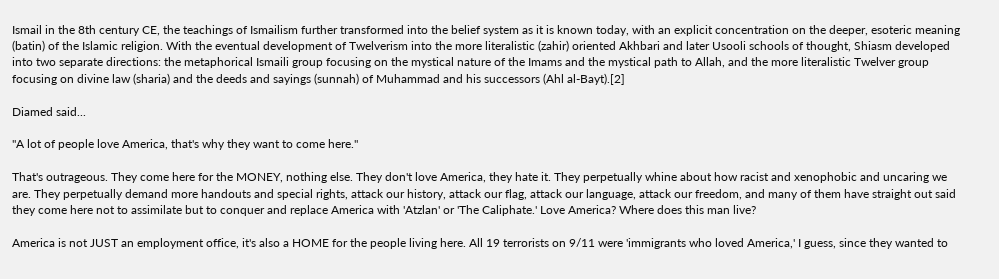Ismail in the 8th century CE, the teachings of Ismailism further transformed into the belief system as it is known today, with an explicit concentration on the deeper, esoteric meaning (batin) of the Islamic religion. With the eventual development of Twelverism into the more literalistic (zahir) oriented Akhbari and later Usooli schools of thought, Shiasm developed into two separate directions: the metaphorical Ismaili group focusing on the mystical nature of the Imams and the mystical path to Allah, and the more literalistic Twelver group focusing on divine law (sharia) and the deeds and sayings (sunnah) of Muhammad and his successors (Ahl al-Bayt).[2]

Diamed said...

"A lot of people love America, that's why they want to come here."

That's outrageous. They come here for the MONEY, nothing else. They don't love America, they hate it. They perpetually whine about how racist and xenophobic and uncaring we are. They perpetually demand more handouts and special rights, attack our history, attack our flag, attack our language, attack our freedom, and many of them have straight out said they come here not to assimilate but to conquer and replace America with 'Atzlan' or 'The Caliphate.' Love America? Where does this man live?

America is not JUST an employment office, it's also a HOME for the people living here. All 19 terrorists on 9/11 were 'immigrants who loved America,' I guess, since they wanted to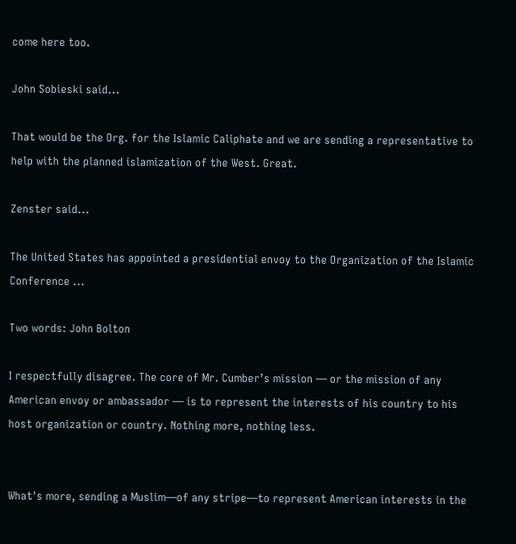come here too.

John Sobieski said...

That would be the Org. for the Islamic Caliphate and we are sending a representative to help with the planned islamization of the West. Great.

Zenster said...

The United States has appointed a presidential envoy to the Organization of the Islamic Conference ...

Two words: John Bolton

I respectfully disagree. The core of Mr. Cumber’s mission — or the mission of any American envoy or ambassador — is to represent the interests of his country to his host organization or country. Nothing more, nothing less.


What's more, sending a Muslim—of any stripe—to represent American interests in the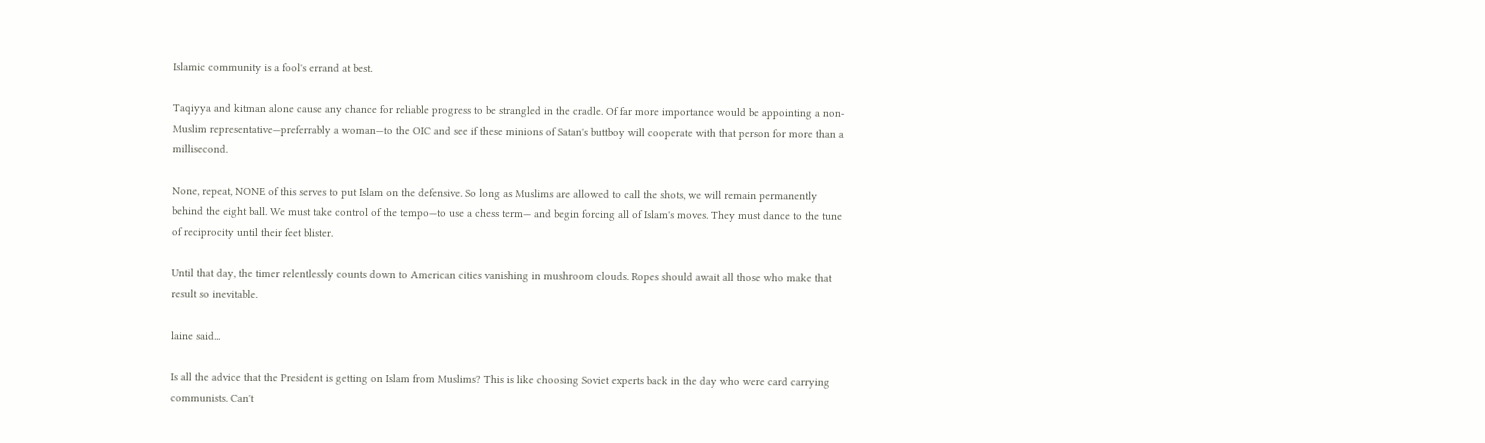Islamic community is a fool's errand at best.

Taqiyya and kitman alone cause any chance for reliable progress to be strangled in the cradle. Of far more importance would be appointing a non-Muslim representative—preferrably a woman—to the OIC and see if these minions of Satan's buttboy will cooperate with that person for more than a millisecond.

None, repeat, NONE of this serves to put Islam on the defensive. So long as Muslims are allowed to call the shots, we will remain permanently behind the eight ball. We must take control of the tempo—to use a chess term— and begin forcing all of Islam's moves. They must dance to the tune of reciprocity until their feet blister.

Until that day, the timer relentlessly counts down to American cities vanishing in mushroom clouds. Ropes should await all those who make that result so inevitable.

laine said...

Is all the advice that the President is getting on Islam from Muslims? This is like choosing Soviet experts back in the day who were card carrying communists. Can't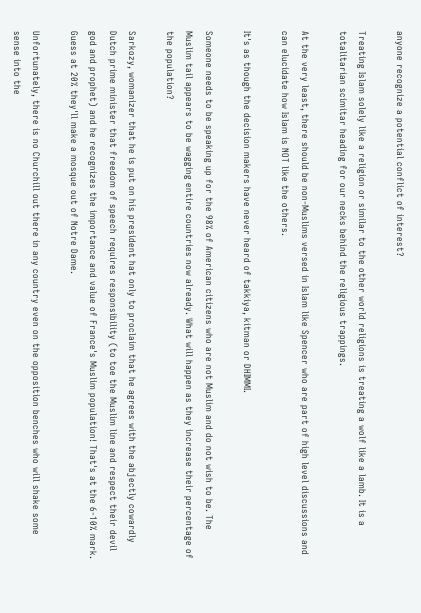anyone recognize a potential conflict of interest?

Treating Islam solely like a religion or similar to the other world religions is treating a wolf like a lamb. It is a totalitarian scimitar heading for our necks behind the religious trappings.

At the very least, there should be non-Muslims versed in Islam like Spencer who are part of high level discussions and can elucidate how Islam is NOT like the others.

It's as though the decision makers have never heard of takkiya, kitman or DHIMMI.

Someone needs to be speaking up for the 98% of American citizens who are not Muslim and do not wish to be. The Muslim tail appears to be wagging entire countries now already. What will happen as they increase their percentage of the population?

Sarkozy, womanizer that he is put on his president hat only to proclaim that he agrees with the abjectly cowardly Dutch prime minister that freedom of speech requires responsibility (to toe the Muslim line and respect their devil god and prophet) and he recognizes the importance and value of France's Muslim population! That's at the 6-10% mark. Guess at 20% they'll make a mosque out of Notre Dame.

Unfortunately, there is no Churchill out there in any country even on the opposition benches who will shake some sense into the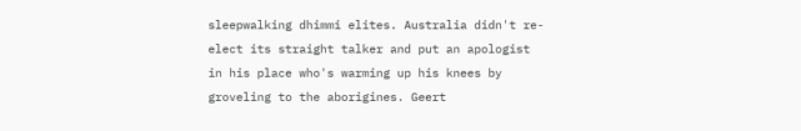sleepwalking dhimmi elites. Australia didn't re-elect its straight talker and put an apologist in his place who's warming up his knees by groveling to the aborigines. Geert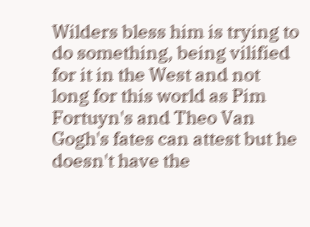Wilders bless him is trying to do something, being vilified for it in the West and not long for this world as Pim Fortuyn's and Theo Van Gogh's fates can attest but he doesn't have the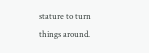stature to turn things around.